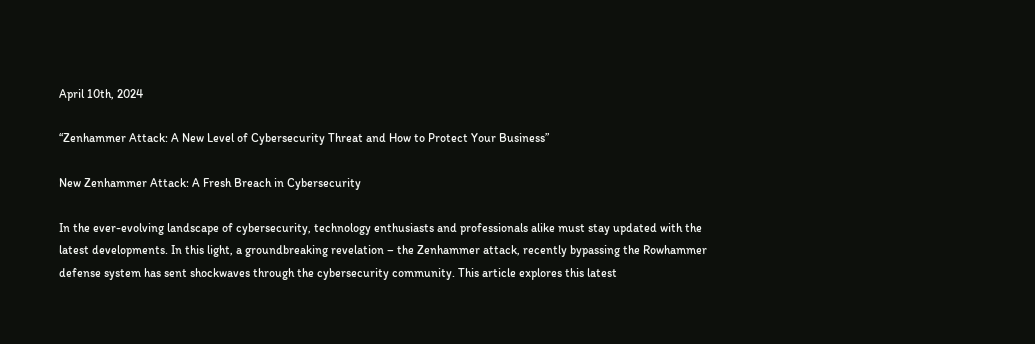April 10th, 2024

“Zenhammer Attack: A New Level of Cybersecurity Threat and How to Protect Your Business”

New Zenhammer Attack: A Fresh Breach in Cybersecurity

In the ever-evolving landscape of cybersecurity, technology enthusiasts and professionals alike must stay updated with the latest developments. In this light, a groundbreaking revelation – the Zenhammer attack, recently bypassing the Rowhammer defense system has sent shockwaves through the cybersecurity community. This article explores this latest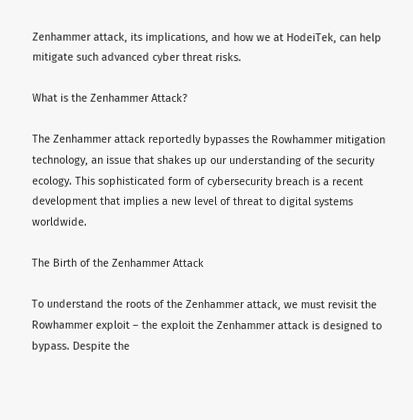Zenhammer attack, its implications, and how we at HodeiTek, can help mitigate such advanced cyber threat risks.

What is the Zenhammer Attack?

The Zenhammer attack reportedly bypasses the Rowhammer mitigation technology, an issue that shakes up our understanding of the security ecology. This sophisticated form of cybersecurity breach is a recent development that implies a new level of threat to digital systems worldwide.

The Birth of the Zenhammer Attack

To understand the roots of the Zenhammer attack, we must revisit the Rowhammer exploit – the exploit the Zenhammer attack is designed to bypass. Despite the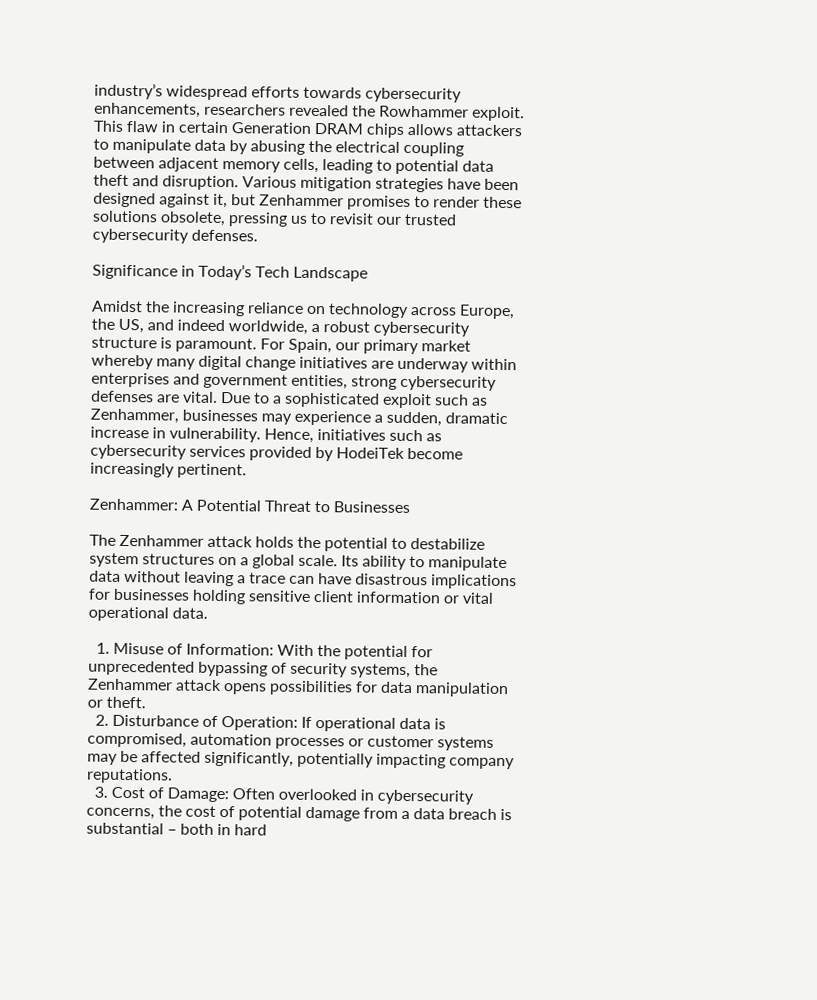industry’s widespread efforts towards cybersecurity enhancements, researchers revealed the Rowhammer exploit. This flaw in certain Generation DRAM chips allows attackers to manipulate data by abusing the electrical coupling between adjacent memory cells, leading to potential data theft and disruption. Various mitigation strategies have been designed against it, but Zenhammer promises to render these solutions obsolete, pressing us to revisit our trusted cybersecurity defenses.

Significance in Today’s Tech Landscape

Amidst the increasing reliance on technology across Europe, the US, and indeed worldwide, a robust cybersecurity structure is paramount. For Spain, our primary market whereby many digital change initiatives are underway within enterprises and government entities, strong cybersecurity defenses are vital. Due to a sophisticated exploit such as Zenhammer, businesses may experience a sudden, dramatic increase in vulnerability. Hence, initiatives such as cybersecurity services provided by HodeiTek become increasingly pertinent.

Zenhammer: A Potential Threat to Businesses

The Zenhammer attack holds the potential to destabilize system structures on a global scale. Its ability to manipulate data without leaving a trace can have disastrous implications for businesses holding sensitive client information or vital operational data.

  1. Misuse of Information: With the potential for unprecedented bypassing of security systems, the Zenhammer attack opens possibilities for data manipulation or theft.
  2. Disturbance of Operation: If operational data is compromised, automation processes or customer systems may be affected significantly, potentially impacting company reputations.
  3. Cost of Damage: Often overlooked in cybersecurity concerns, the cost of potential damage from a data breach is substantial – both in hard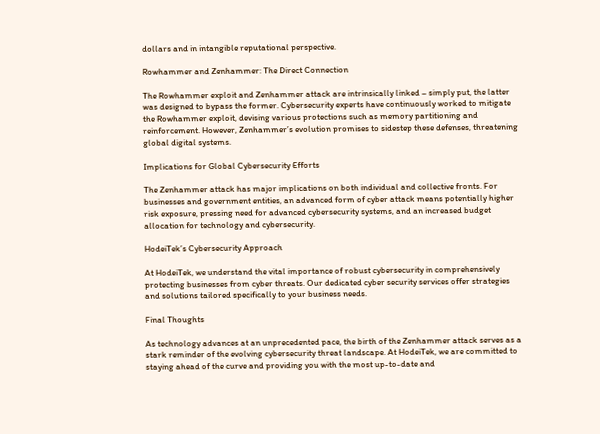dollars and in intangible reputational perspective.

Rowhammer and Zenhammer: The Direct Connection

The Rowhammer exploit and Zenhammer attack are intrinsically linked – simply put, the latter was designed to bypass the former. Cybersecurity experts have continuously worked to mitigate the Rowhammer exploit, devising various protections such as memory partitioning and reinforcement. However, Zenhammer’s evolution promises to sidestep these defenses, threatening global digital systems.

Implications for Global Cybersecurity Efforts

The Zenhammer attack has major implications on both individual and collective fronts. For businesses and government entities, an advanced form of cyber attack means potentially higher risk exposure, pressing need for advanced cybersecurity systems, and an increased budget allocation for technology and cybersecurity.

HodeiTek’s Cybersecurity Approach

At HodeiTek, we understand the vital importance of robust cybersecurity in comprehensively protecting businesses from cyber threats. Our dedicated cyber security services offer strategies and solutions tailored specifically to your business needs.

Final Thoughts

As technology advances at an unprecedented pace, the birth of the Zenhammer attack serves as a stark reminder of the evolving cybersecurity threat landscape. At HodeiTek, we are committed to staying ahead of the curve and providing you with the most up-to-date and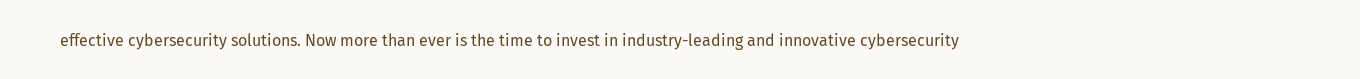effective cybersecurity solutions. Now more than ever is the time to invest in industry-leading and innovative cybersecurity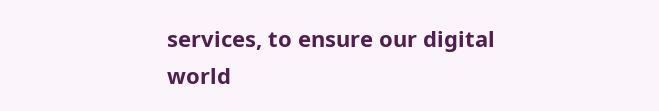services, to ensure our digital world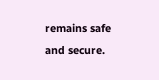remains safe and secure.